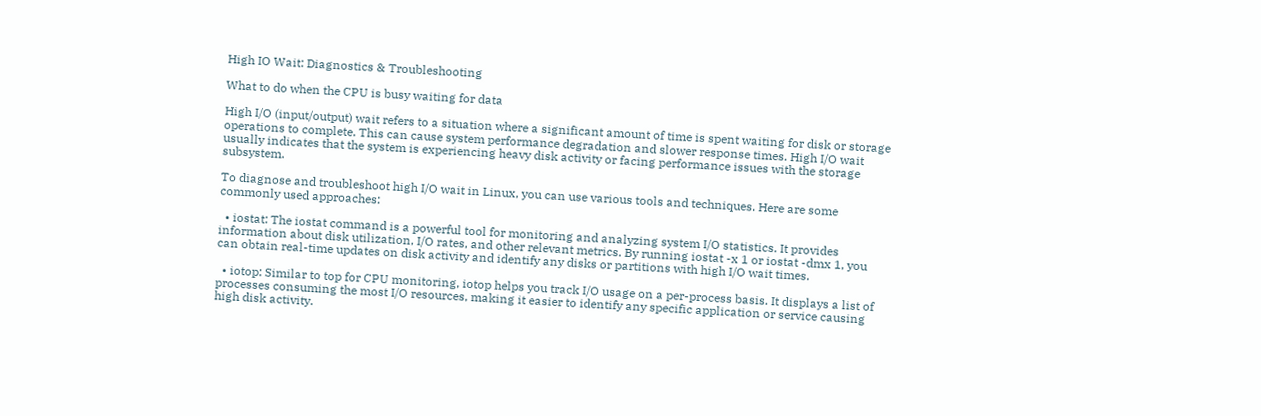High IO Wait: Diagnostics & Troubleshooting

What to do when the CPU is busy waiting for data

High I/O (input/output) wait refers to a situation where a significant amount of time is spent waiting for disk or storage operations to complete. This can cause system performance degradation and slower response times. High I/O wait usually indicates that the system is experiencing heavy disk activity or facing performance issues with the storage subsystem.

To diagnose and troubleshoot high I/O wait in Linux, you can use various tools and techniques. Here are some commonly used approaches:

  • iostat: The iostat command is a powerful tool for monitoring and analyzing system I/O statistics. It provides information about disk utilization, I/O rates, and other relevant metrics. By running iostat -x 1 or iostat -dmx 1, you can obtain real-time updates on disk activity and identify any disks or partitions with high I/O wait times.

  • iotop: Similar to top for CPU monitoring, iotop helps you track I/O usage on a per-process basis. It displays a list of processes consuming the most I/O resources, making it easier to identify any specific application or service causing high disk activity.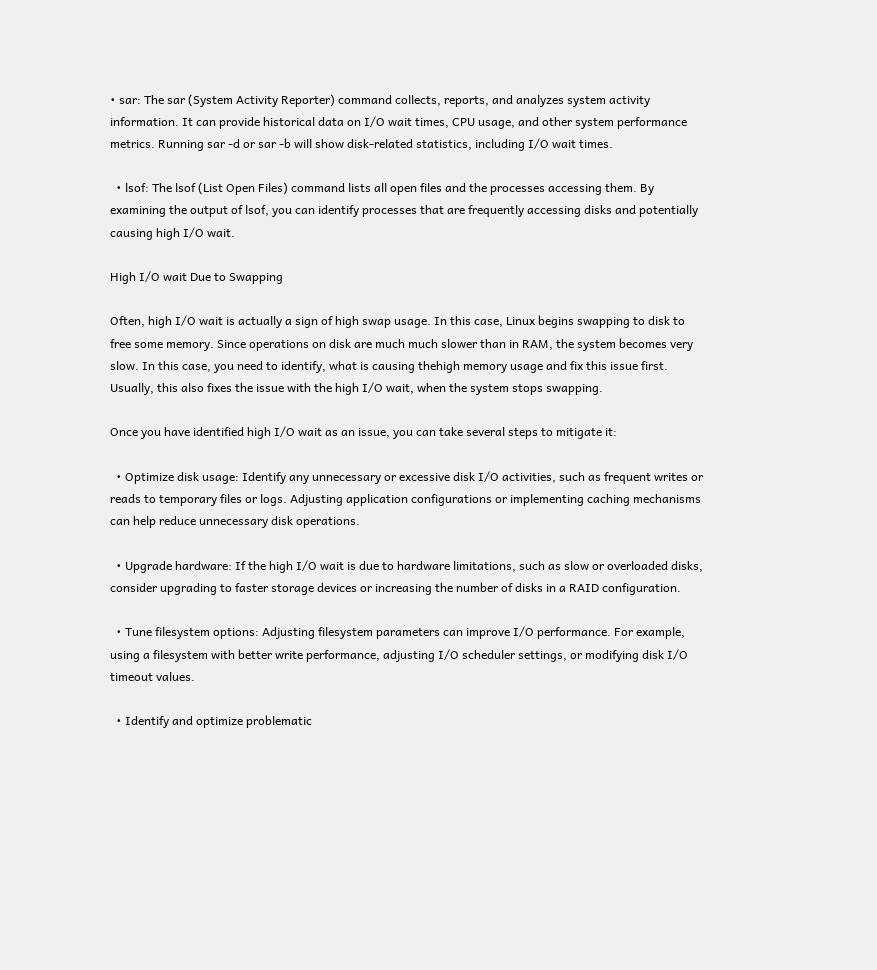• sar: The sar (System Activity Reporter) command collects, reports, and analyzes system activity information. It can provide historical data on I/O wait times, CPU usage, and other system performance metrics. Running sar -d or sar -b will show disk-related statistics, including I/O wait times.

  • lsof: The lsof (List Open Files) command lists all open files and the processes accessing them. By examining the output of lsof, you can identify processes that are frequently accessing disks and potentially causing high I/O wait.

High I/O wait Due to Swapping

Often, high I/O wait is actually a sign of high swap usage. In this case, Linux begins swapping to disk to free some memory. Since operations on disk are much much slower than in RAM, the system becomes very slow. In this case, you need to identify, what is causing thehigh memory usage and fix this issue first. Usually, this also fixes the issue with the high I/O wait, when the system stops swapping.

Once you have identified high I/O wait as an issue, you can take several steps to mitigate it:

  • Optimize disk usage: Identify any unnecessary or excessive disk I/O activities, such as frequent writes or reads to temporary files or logs. Adjusting application configurations or implementing caching mechanisms can help reduce unnecessary disk operations.

  • Upgrade hardware: If the high I/O wait is due to hardware limitations, such as slow or overloaded disks, consider upgrading to faster storage devices or increasing the number of disks in a RAID configuration.

  • Tune filesystem options: Adjusting filesystem parameters can improve I/O performance. For example, using a filesystem with better write performance, adjusting I/O scheduler settings, or modifying disk I/O timeout values.

  • Identify and optimize problematic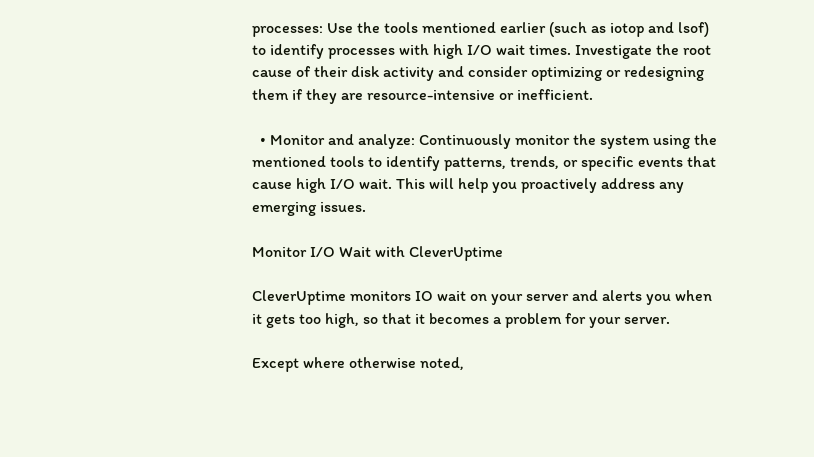processes: Use the tools mentioned earlier (such as iotop and lsof) to identify processes with high I/O wait times. Investigate the root cause of their disk activity and consider optimizing or redesigning them if they are resource-intensive or inefficient.

  • Monitor and analyze: Continuously monitor the system using the mentioned tools to identify patterns, trends, or specific events that cause high I/O wait. This will help you proactively address any emerging issues.

Monitor I/O Wait with CleverUptime

CleverUptime monitors IO wait on your server and alerts you when it gets too high, so that it becomes a problem for your server.

Except where otherwise noted,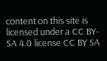content on this site is licensed under a CC BY-SA 4.0 license CC BY SA